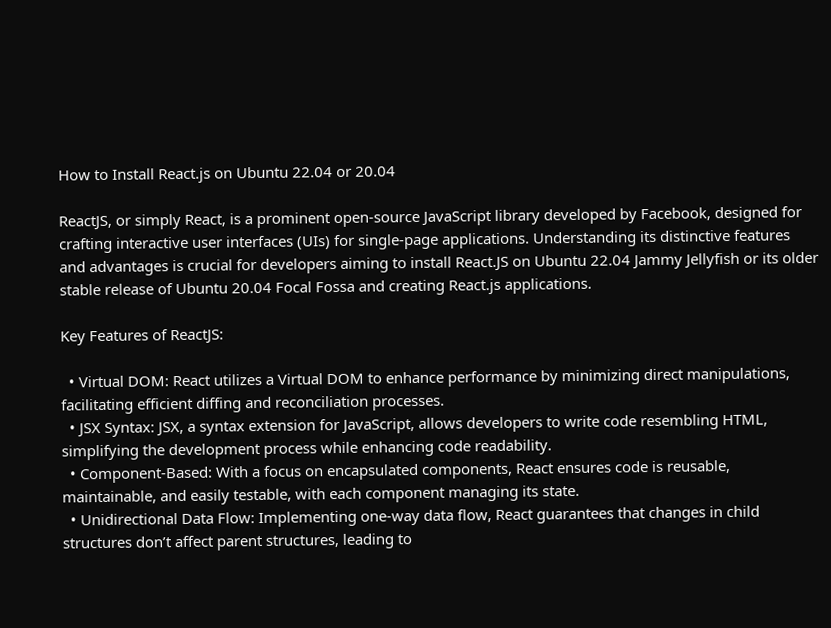How to Install React.js on Ubuntu 22.04 or 20.04

ReactJS, or simply React, is a prominent open-source JavaScript library developed by Facebook, designed for crafting interactive user interfaces (UIs) for single-page applications. Understanding its distinctive features and advantages is crucial for developers aiming to install React.JS on Ubuntu 22.04 Jammy Jellyfish or its older stable release of Ubuntu 20.04 Focal Fossa and creating React.js applications.

Key Features of ReactJS:

  • Virtual DOM: React utilizes a Virtual DOM to enhance performance by minimizing direct manipulations, facilitating efficient diffing and reconciliation processes.
  • JSX Syntax: JSX, a syntax extension for JavaScript, allows developers to write code resembling HTML, simplifying the development process while enhancing code readability.
  • Component-Based: With a focus on encapsulated components, React ensures code is reusable, maintainable, and easily testable, with each component managing its state.
  • Unidirectional Data Flow: Implementing one-way data flow, React guarantees that changes in child structures don’t affect parent structures, leading to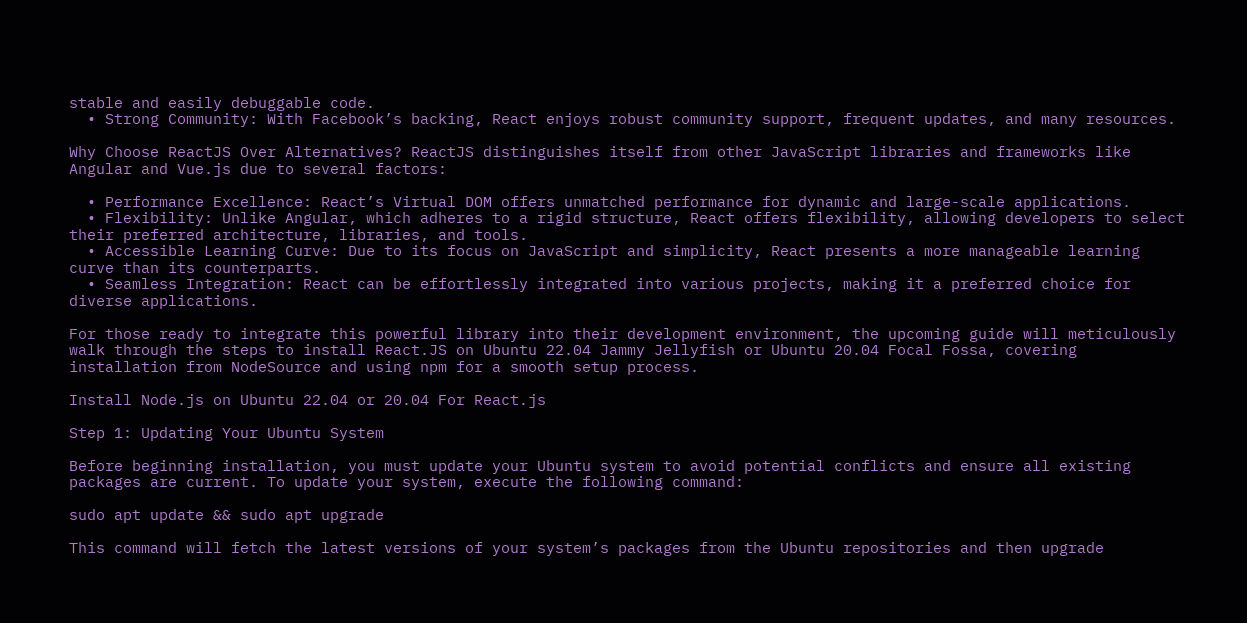stable and easily debuggable code.
  • Strong Community: With Facebook’s backing, React enjoys robust community support, frequent updates, and many resources.

Why Choose ReactJS Over Alternatives? ReactJS distinguishes itself from other JavaScript libraries and frameworks like Angular and Vue.js due to several factors:

  • Performance Excellence: React’s Virtual DOM offers unmatched performance for dynamic and large-scale applications.
  • Flexibility: Unlike Angular, which adheres to a rigid structure, React offers flexibility, allowing developers to select their preferred architecture, libraries, and tools.
  • Accessible Learning Curve: Due to its focus on JavaScript and simplicity, React presents a more manageable learning curve than its counterparts.
  • Seamless Integration: React can be effortlessly integrated into various projects, making it a preferred choice for diverse applications.

For those ready to integrate this powerful library into their development environment, the upcoming guide will meticulously walk through the steps to install React.JS on Ubuntu 22.04 Jammy Jellyfish or Ubuntu 20.04 Focal Fossa, covering installation from NodeSource and using npm for a smooth setup process.

Install Node.js on Ubuntu 22.04 or 20.04 For React.js

Step 1: Updating Your Ubuntu System

Before beginning installation, you must update your Ubuntu system to avoid potential conflicts and ensure all existing packages are current. To update your system, execute the following command:

sudo apt update && sudo apt upgrade

This command will fetch the latest versions of your system’s packages from the Ubuntu repositories and then upgrade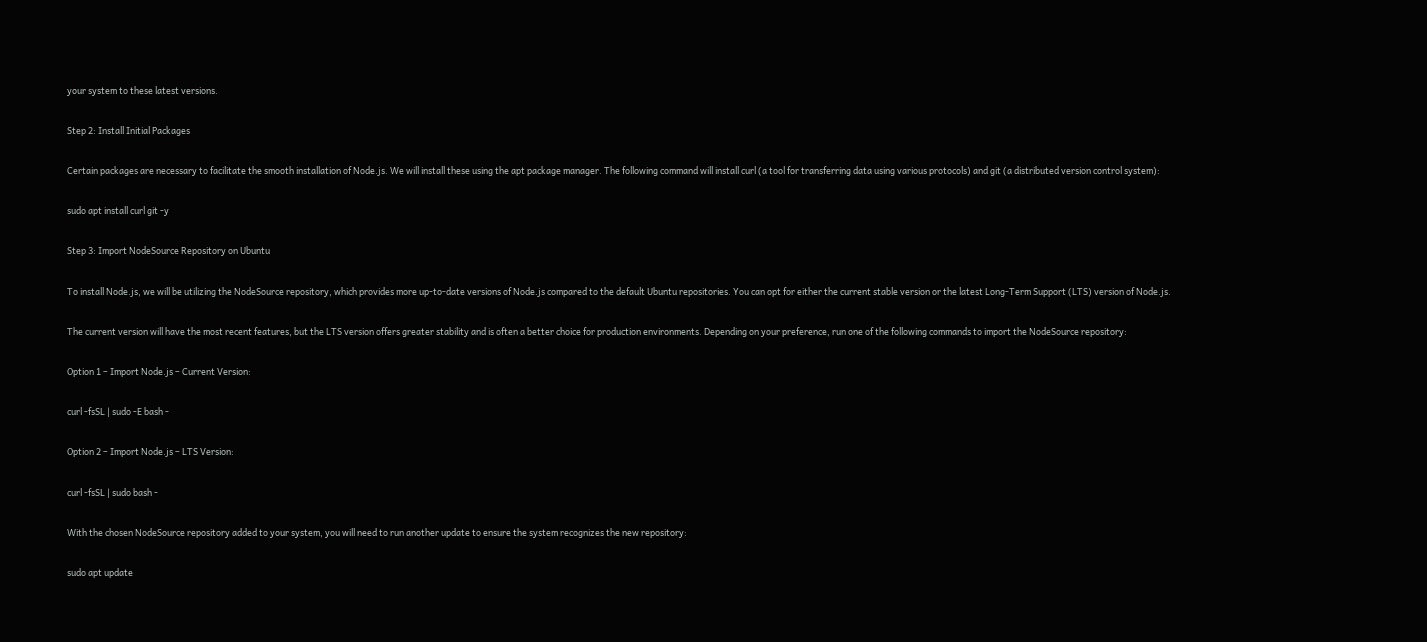your system to these latest versions.

Step 2: Install Initial Packages

Certain packages are necessary to facilitate the smooth installation of Node.js. We will install these using the apt package manager. The following command will install curl (a tool for transferring data using various protocols) and git (a distributed version control system):

sudo apt install curl git -y

Step 3: Import NodeSource Repository on Ubuntu

To install Node.js, we will be utilizing the NodeSource repository, which provides more up-to-date versions of Node.js compared to the default Ubuntu repositories. You can opt for either the current stable version or the latest Long-Term Support (LTS) version of Node.js.

The current version will have the most recent features, but the LTS version offers greater stability and is often a better choice for production environments. Depending on your preference, run one of the following commands to import the NodeSource repository:

Option 1 – Import Node.js – Current Version:

curl -fsSL | sudo -E bash -

Option 2 – Import Node.js – LTS Version:

curl -fsSL | sudo bash -

With the chosen NodeSource repository added to your system, you will need to run another update to ensure the system recognizes the new repository:

sudo apt update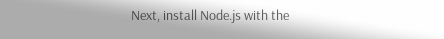Next, install Node.js with the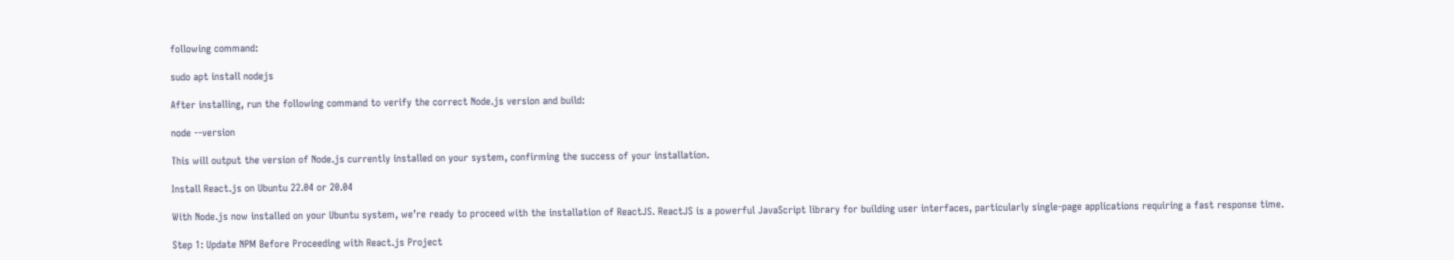following command:

sudo apt install nodejs

After installing, run the following command to verify the correct Node.js version and build:

node --version

This will output the version of Node.js currently installed on your system, confirming the success of your installation.

Install React.js on Ubuntu 22.04 or 20.04

With Node.js now installed on your Ubuntu system, we’re ready to proceed with the installation of ReactJS. ReactJS is a powerful JavaScript library for building user interfaces, particularly single-page applications requiring a fast response time.

Step 1: Update NPM Before Proceeding with React.js Project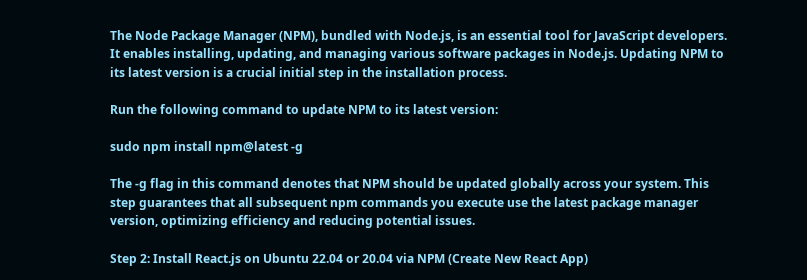The Node Package Manager (NPM), bundled with Node.js, is an essential tool for JavaScript developers. It enables installing, updating, and managing various software packages in Node.js. Updating NPM to its latest version is a crucial initial step in the installation process.

Run the following command to update NPM to its latest version:

sudo npm install npm@latest -g

The -g flag in this command denotes that NPM should be updated globally across your system. This step guarantees that all subsequent npm commands you execute use the latest package manager version, optimizing efficiency and reducing potential issues.

Step 2: Install React.js on Ubuntu 22.04 or 20.04 via NPM (Create New React App)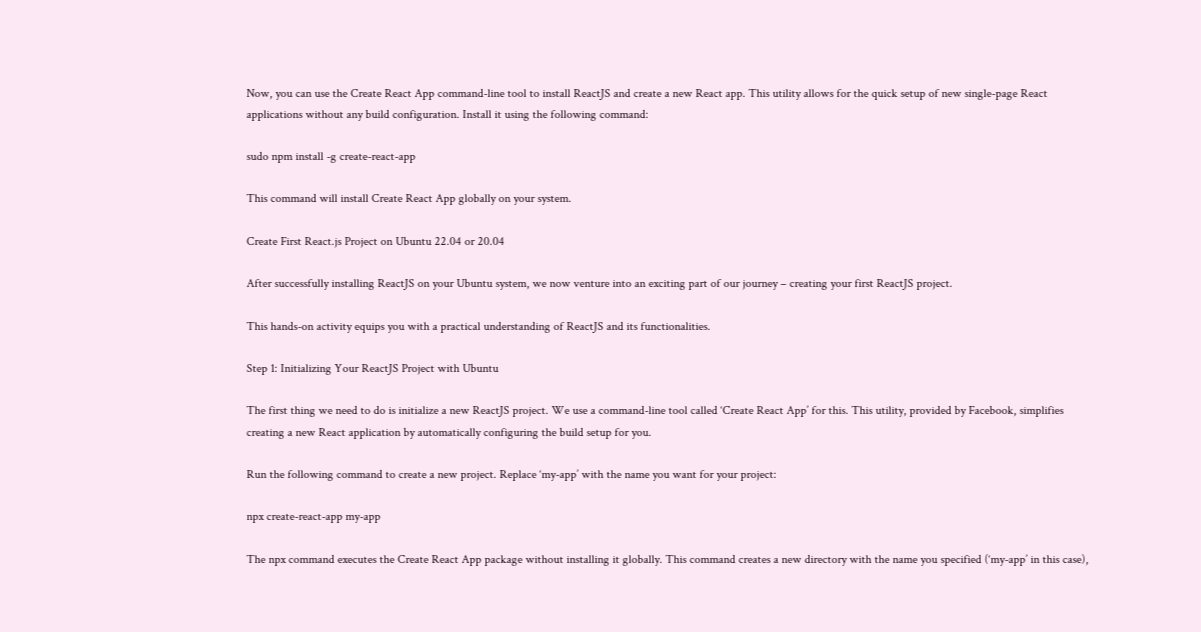Now, you can use the Create React App command-line tool to install ReactJS and create a new React app. This utility allows for the quick setup of new single-page React applications without any build configuration. Install it using the following command:

sudo npm install -g create-react-app

This command will install Create React App globally on your system.

Create First React.js Project on Ubuntu 22.04 or 20.04

After successfully installing ReactJS on your Ubuntu system, we now venture into an exciting part of our journey – creating your first ReactJS project.

This hands-on activity equips you with a practical understanding of ReactJS and its functionalities.

Step 1: Initializing Your ReactJS Project with Ubuntu

The first thing we need to do is initialize a new ReactJS project. We use a command-line tool called ‘Create React App’ for this. This utility, provided by Facebook, simplifies creating a new React application by automatically configuring the build setup for you.

Run the following command to create a new project. Replace ‘my-app’ with the name you want for your project:

npx create-react-app my-app

The npx command executes the Create React App package without installing it globally. This command creates a new directory with the name you specified (‘my-app’ in this case),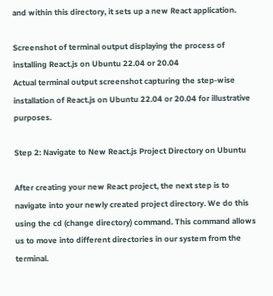and within this directory, it sets up a new React application.

Screenshot of terminal output displaying the process of installing React.js on Ubuntu 22.04 or 20.04
Actual terminal output screenshot capturing the step-wise installation of React.js on Ubuntu 22.04 or 20.04 for illustrative purposes.

Step 2: Navigate to New React.js Project Directory on Ubuntu

After creating your new React project, the next step is to navigate into your newly created project directory. We do this using the cd (change directory) command. This command allows us to move into different directories in our system from the terminal.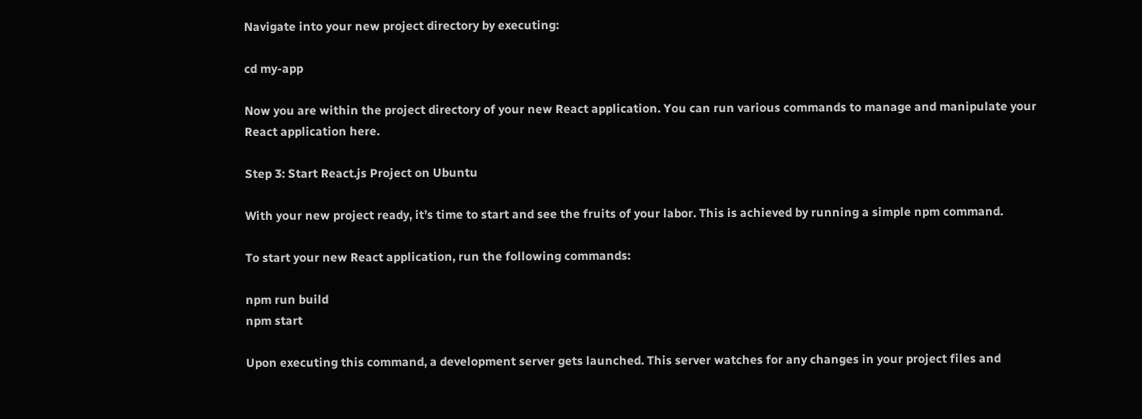Navigate into your new project directory by executing:

cd my-app

Now you are within the project directory of your new React application. You can run various commands to manage and manipulate your React application here.

Step 3: Start React.js Project on Ubuntu

With your new project ready, it’s time to start and see the fruits of your labor. This is achieved by running a simple npm command.

To start your new React application, run the following commands:

npm run build
npm start

Upon executing this command, a development server gets launched. This server watches for any changes in your project files and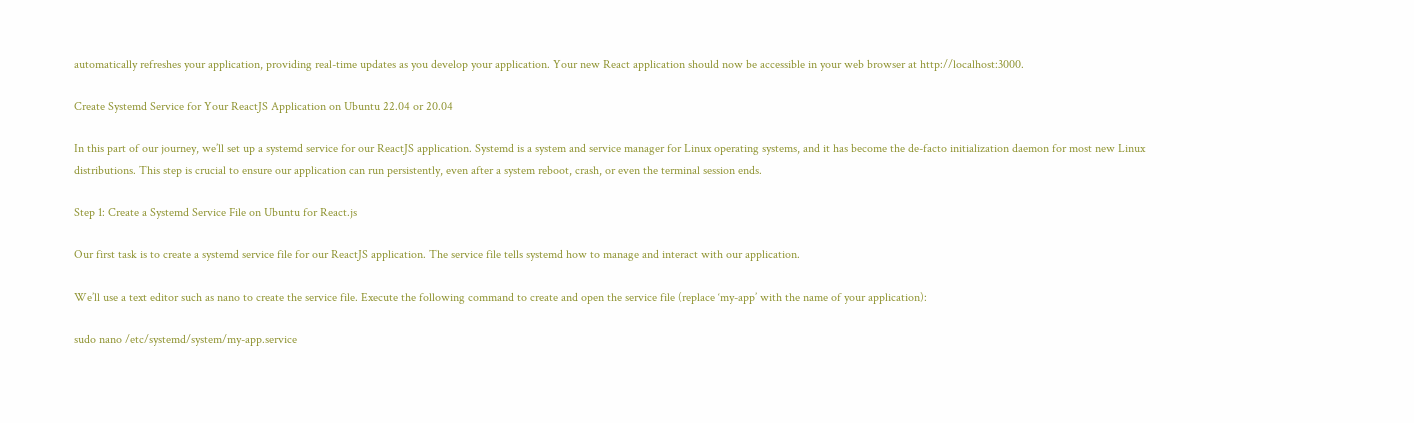automatically refreshes your application, providing real-time updates as you develop your application. Your new React application should now be accessible in your web browser at http://localhost:3000.

Create Systemd Service for Your ReactJS Application on Ubuntu 22.04 or 20.04

In this part of our journey, we’ll set up a systemd service for our ReactJS application. Systemd is a system and service manager for Linux operating systems, and it has become the de-facto initialization daemon for most new Linux distributions. This step is crucial to ensure our application can run persistently, even after a system reboot, crash, or even the terminal session ends.

Step 1: Create a Systemd Service File on Ubuntu for React.js

Our first task is to create a systemd service file for our ReactJS application. The service file tells systemd how to manage and interact with our application.

We’ll use a text editor such as nano to create the service file. Execute the following command to create and open the service file (replace ‘my-app’ with the name of your application):

sudo nano /etc/systemd/system/my-app.service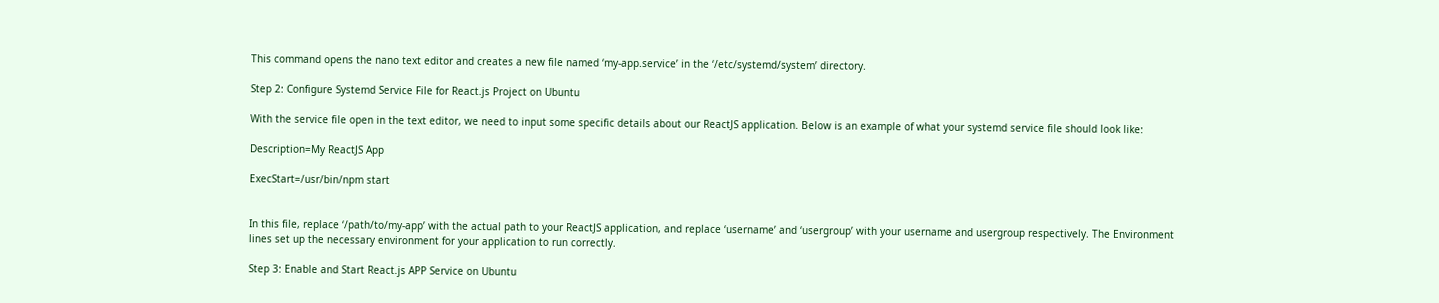This command opens the nano text editor and creates a new file named ‘my-app.service’ in the ‘/etc/systemd/system’ directory.

Step 2: Configure Systemd Service File for React.js Project on Ubuntu

With the service file open in the text editor, we need to input some specific details about our ReactJS application. Below is an example of what your systemd service file should look like:

Description=My ReactJS App

ExecStart=/usr/bin/npm start


In this file, replace ‘/path/to/my-app’ with the actual path to your ReactJS application, and replace ‘username’ and ‘usergroup’ with your username and usergroup respectively. The Environment lines set up the necessary environment for your application to run correctly.

Step 3: Enable and Start React.js APP Service on Ubuntu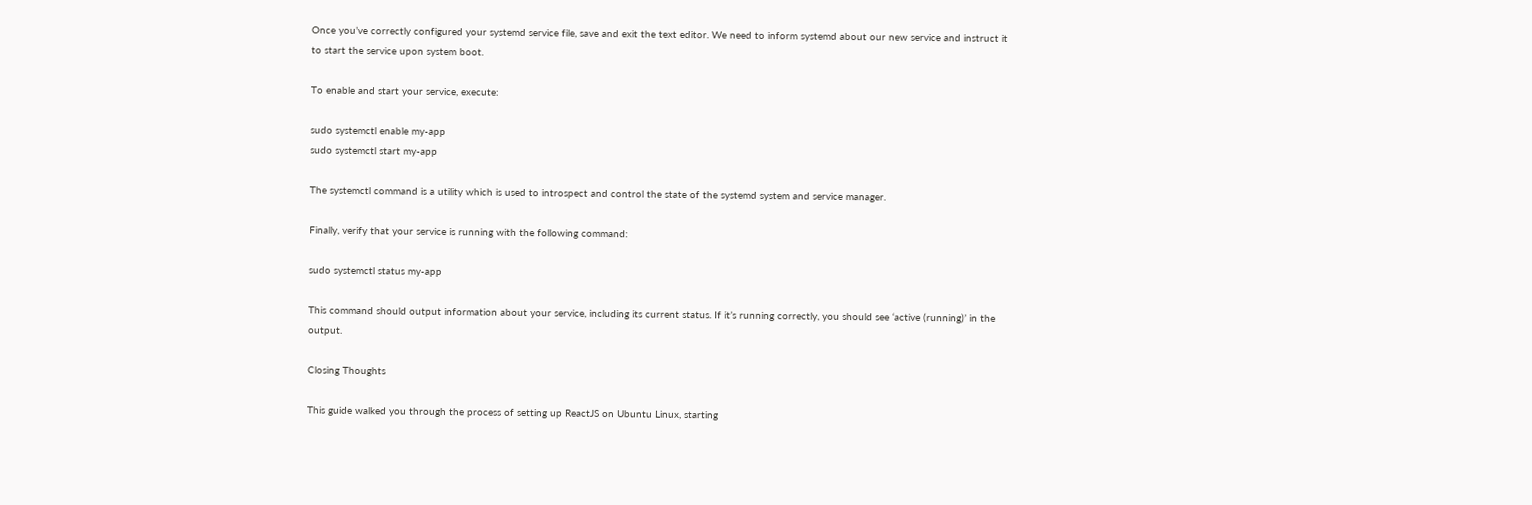Once you’ve correctly configured your systemd service file, save and exit the text editor. We need to inform systemd about our new service and instruct it to start the service upon system boot.

To enable and start your service, execute:

sudo systemctl enable my-app
sudo systemctl start my-app

The systemctl command is a utility which is used to introspect and control the state of the systemd system and service manager.

Finally, verify that your service is running with the following command:

sudo systemctl status my-app

This command should output information about your service, including its current status. If it’s running correctly, you should see ‘active (running)’ in the output.

Closing Thoughts

This guide walked you through the process of setting up ReactJS on Ubuntu Linux, starting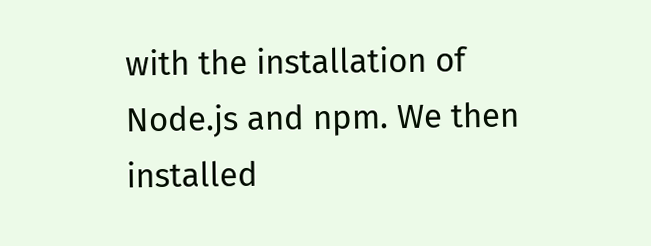with the installation of Node.js and npm. We then installed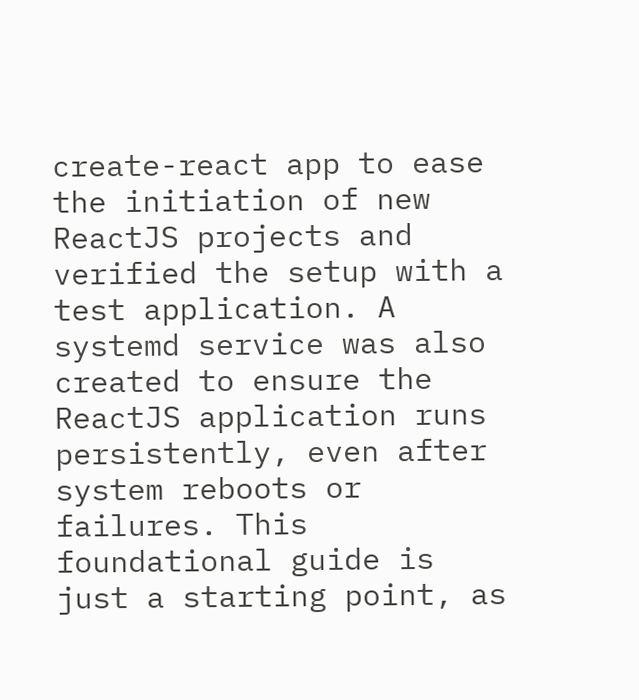create-react app to ease the initiation of new ReactJS projects and verified the setup with a test application. A systemd service was also created to ensure the ReactJS application runs persistently, even after system reboots or failures. This foundational guide is just a starting point, as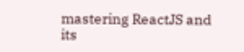mastering ReactJS and its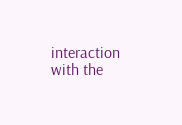interaction with the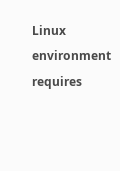Linux environment requires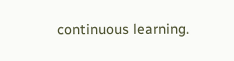continuous learning.